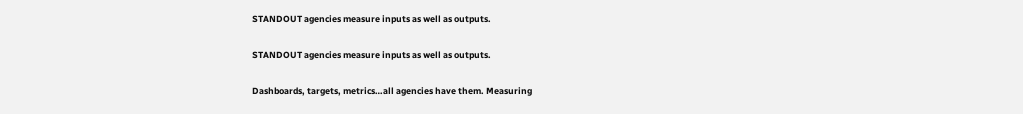STANDOUT agencies measure inputs as well as outputs.

STANDOUT agencies measure inputs as well as outputs.

Dashboards, targets, metrics…all agencies have them. Measuring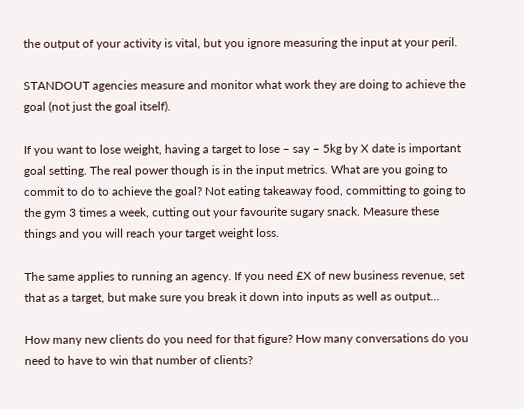the output of your activity is vital, but you ignore measuring the input at your peril.

STANDOUT agencies measure and monitor what work they are doing to achieve the goal (not just the goal itself).

If you want to lose weight, having a target to lose – say – 5kg by X date is important goal setting. The real power though is in the input metrics. What are you going to commit to do to achieve the goal? Not eating takeaway food, committing to going to the gym 3 times a week, cutting out your favourite sugary snack. Measure these things and you will reach your target weight loss.

The same applies to running an agency. If you need £X of new business revenue, set that as a target, but make sure you break it down into inputs as well as output…

How many new clients do you need for that figure? How many conversations do you need to have to win that number of clients?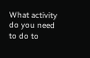What activity do you need to do to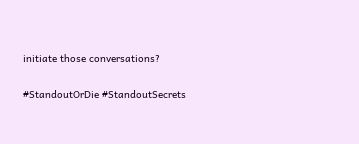initiate those conversations?

#StandoutOrDie #StandoutSecrets